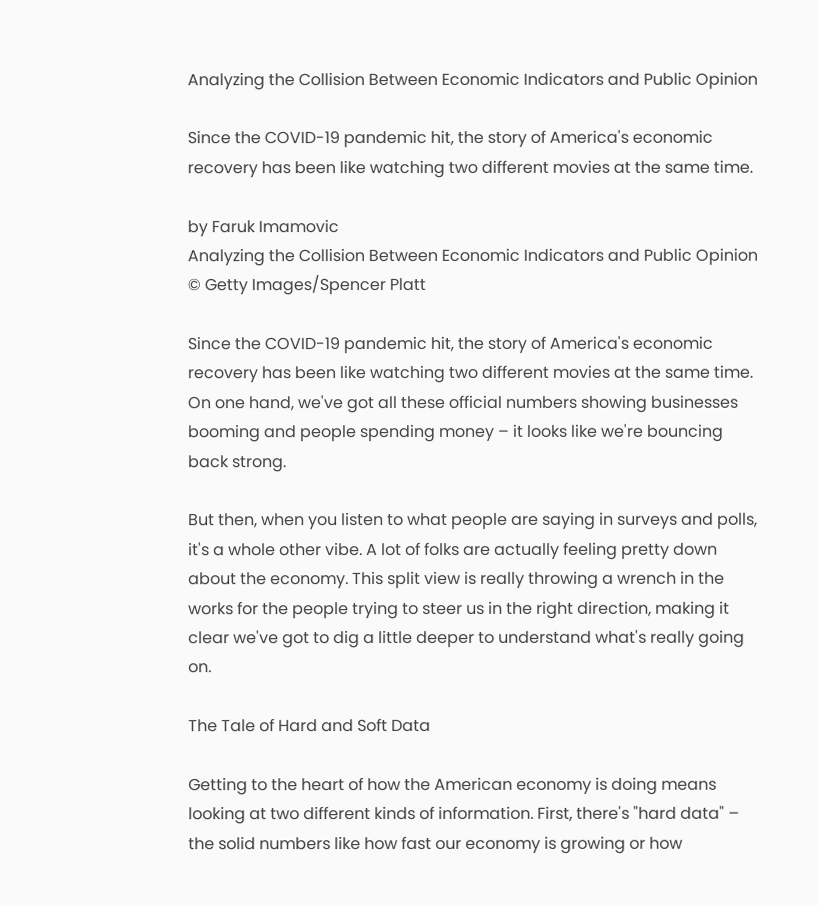Analyzing the Collision Between Economic Indicators and Public Opinion

Since the COVID-19 pandemic hit, the story of America's economic recovery has been like watching two different movies at the same time.

by Faruk Imamovic
Analyzing the Collision Between Economic Indicators and Public Opinion
© Getty Images/Spencer Platt

Since the COVID-19 pandemic hit, the story of America's economic recovery has been like watching two different movies at the same time. On one hand, we've got all these official numbers showing businesses booming and people spending money – it looks like we're bouncing back strong.

But then, when you listen to what people are saying in surveys and polls, it's a whole other vibe. A lot of folks are actually feeling pretty down about the economy. This split view is really throwing a wrench in the works for the people trying to steer us in the right direction, making it clear we've got to dig a little deeper to understand what's really going on.

The Tale of Hard and Soft Data

Getting to the heart of how the American economy is doing means looking at two different kinds of information. First, there's "hard data" – the solid numbers like how fast our economy is growing or how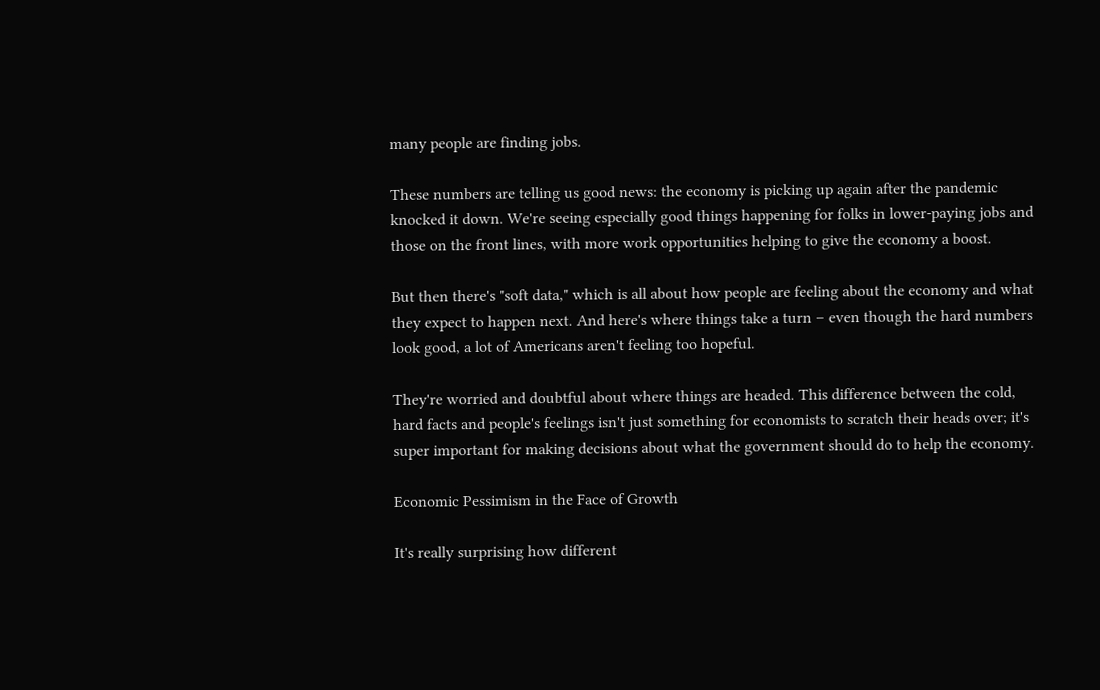many people are finding jobs.

These numbers are telling us good news: the economy is picking up again after the pandemic knocked it down. We're seeing especially good things happening for folks in lower-paying jobs and those on the front lines, with more work opportunities helping to give the economy a boost.

But then there's "soft data," which is all about how people are feeling about the economy and what they expect to happen next. And here's where things take a turn – even though the hard numbers look good, a lot of Americans aren't feeling too hopeful.

They're worried and doubtful about where things are headed. This difference between the cold, hard facts and people's feelings isn't just something for economists to scratch their heads over; it's super important for making decisions about what the government should do to help the economy.

Economic Pessimism in the Face of Growth

It's really surprising how different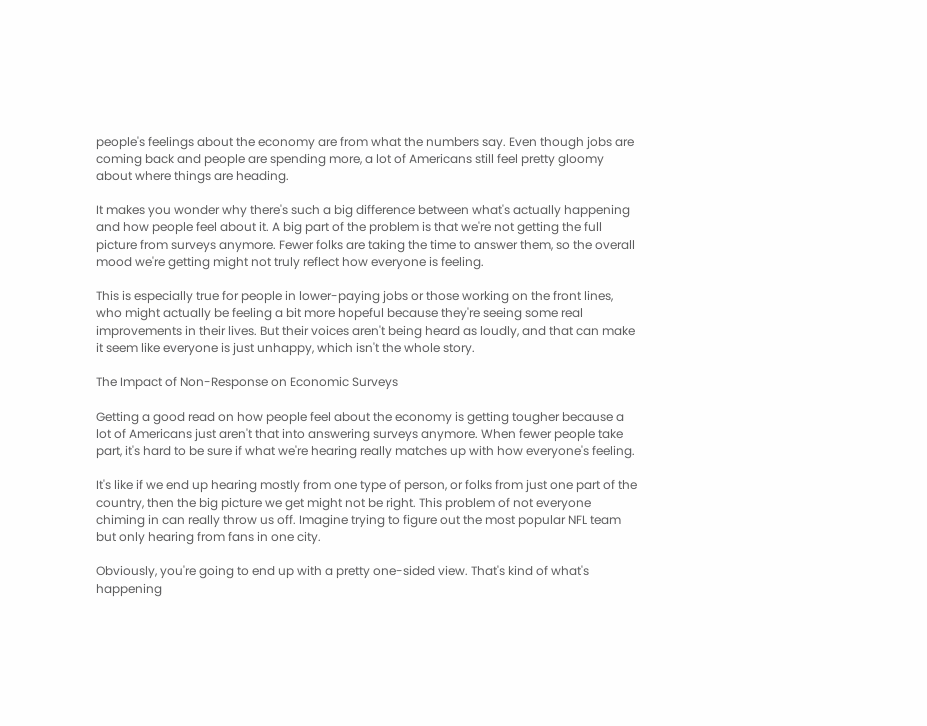people's feelings about the economy are from what the numbers say. Even though jobs are coming back and people are spending more, a lot of Americans still feel pretty gloomy about where things are heading.

It makes you wonder why there's such a big difference between what's actually happening and how people feel about it. A big part of the problem is that we're not getting the full picture from surveys anymore. Fewer folks are taking the time to answer them, so the overall mood we're getting might not truly reflect how everyone is feeling.

This is especially true for people in lower-paying jobs or those working on the front lines, who might actually be feeling a bit more hopeful because they're seeing some real improvements in their lives. But their voices aren't being heard as loudly, and that can make it seem like everyone is just unhappy, which isn't the whole story.

The Impact of Non-Response on Economic Surveys

Getting a good read on how people feel about the economy is getting tougher because a lot of Americans just aren't that into answering surveys anymore. When fewer people take part, it's hard to be sure if what we're hearing really matches up with how everyone's feeling.

It's like if we end up hearing mostly from one type of person, or folks from just one part of the country, then the big picture we get might not be right. This problem of not everyone chiming in can really throw us off. Imagine trying to figure out the most popular NFL team but only hearing from fans in one city.

Obviously, you're going to end up with a pretty one-sided view. That's kind of what's happening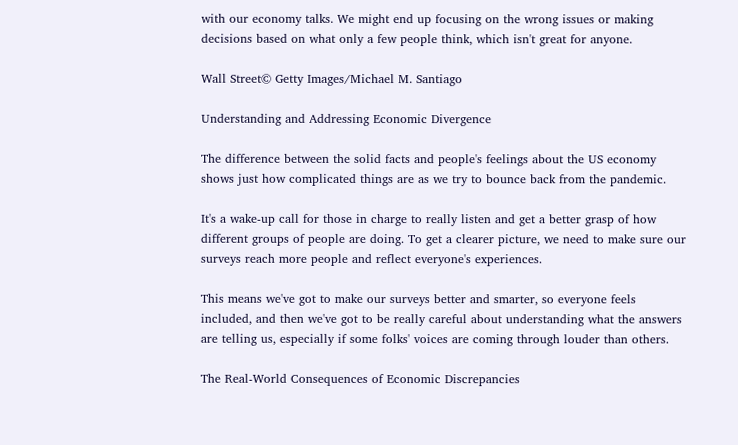with our economy talks. We might end up focusing on the wrong issues or making decisions based on what only a few people think, which isn't great for anyone.

Wall Street© Getty Images/Michael M. Santiago

Understanding and Addressing Economic Divergence

The difference between the solid facts and people's feelings about the US economy shows just how complicated things are as we try to bounce back from the pandemic.

It's a wake-up call for those in charge to really listen and get a better grasp of how different groups of people are doing. To get a clearer picture, we need to make sure our surveys reach more people and reflect everyone's experiences.

This means we've got to make our surveys better and smarter, so everyone feels included, and then we've got to be really careful about understanding what the answers are telling us, especially if some folks' voices are coming through louder than others.

The Real-World Consequences of Economic Discrepancies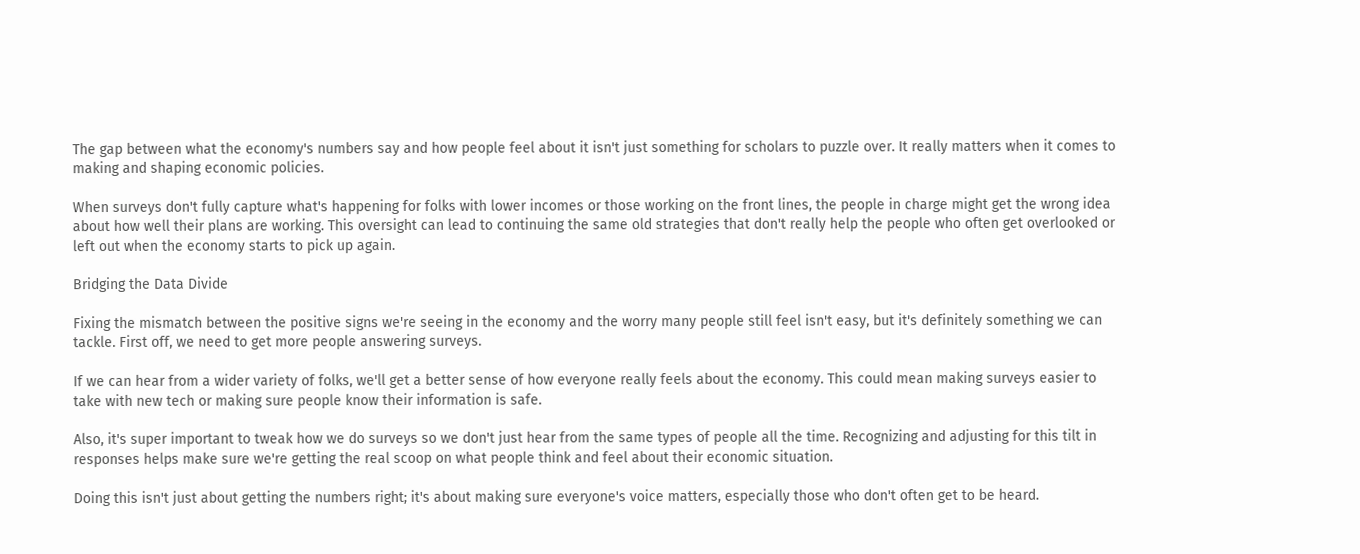The gap between what the economy's numbers say and how people feel about it isn't just something for scholars to puzzle over. It really matters when it comes to making and shaping economic policies.

When surveys don't fully capture what's happening for folks with lower incomes or those working on the front lines, the people in charge might get the wrong idea about how well their plans are working. This oversight can lead to continuing the same old strategies that don't really help the people who often get overlooked or left out when the economy starts to pick up again.

Bridging the Data Divide

Fixing the mismatch between the positive signs we're seeing in the economy and the worry many people still feel isn't easy, but it's definitely something we can tackle. First off, we need to get more people answering surveys.

If we can hear from a wider variety of folks, we'll get a better sense of how everyone really feels about the economy. This could mean making surveys easier to take with new tech or making sure people know their information is safe.

Also, it's super important to tweak how we do surveys so we don't just hear from the same types of people all the time. Recognizing and adjusting for this tilt in responses helps make sure we're getting the real scoop on what people think and feel about their economic situation.

Doing this isn't just about getting the numbers right; it's about making sure everyone's voice matters, especially those who don't often get to be heard.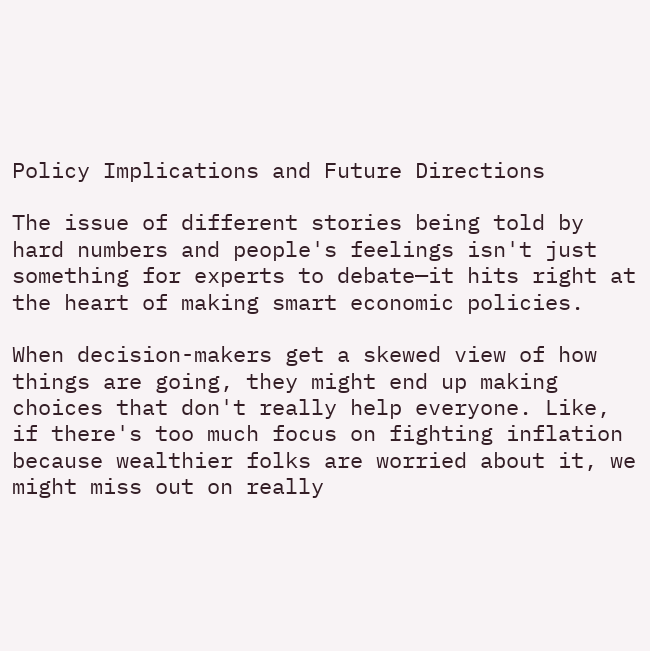Policy Implications and Future Directions

The issue of different stories being told by hard numbers and people's feelings isn't just something for experts to debate—it hits right at the heart of making smart economic policies.

When decision-makers get a skewed view of how things are going, they might end up making choices that don't really help everyone. Like, if there's too much focus on fighting inflation because wealthier folks are worried about it, we might miss out on really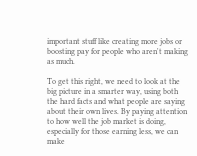important stuff like creating more jobs or boosting pay for people who aren't making as much.

To get this right, we need to look at the big picture in a smarter way, using both the hard facts and what people are saying about their own lives. By paying attention to how well the job market is doing, especially for those earning less, we can make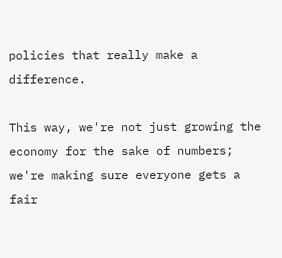policies that really make a difference.

This way, we're not just growing the economy for the sake of numbers; we're making sure everyone gets a fair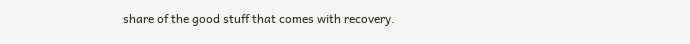share of the good stuff that comes with recovery.